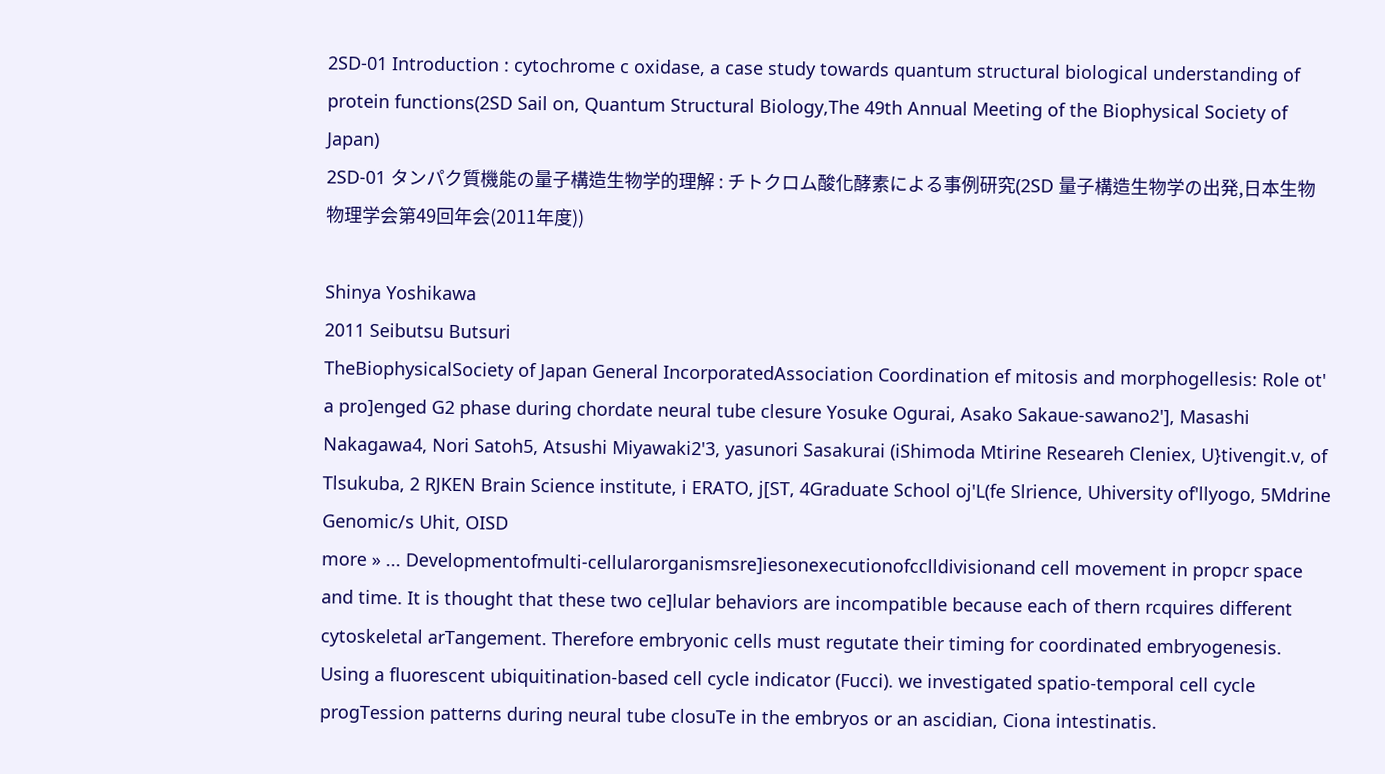2SD-01 Introduction : cytochrome c oxidase, a case study towards quantum structural biological understanding of protein functions(2SD Sail on, Quantum Structural Biology,The 49th Annual Meeting of the Biophysical Society of Japan)
2SD-01 タンパク質機能の量子構造生物学的理解 : チトクロム酸化酵素による事例研究(2SD 量子構造生物学の出発,日本生物物理学会第49回年会(2011年度))

Shinya Yoshikawa
2011 Seibutsu Butsuri
TheBiophysicalSociety of Japan General IncorporatedAssociation Coordination ef mitosis and morphogellesis: Role ot' a pro]enged G2 phase during chordate neural tube clesure Yosuke Ogurai, Asako Sakaue-sawano2'], Masashi Nakagawa4, Nori Satoh5, Atsushi Miyawaki2'3, yasunori Sasakurai (iShimoda Mtirine Researeh Cleniex, U}tivengit.v, of Tlsukuba, 2 RJKEN Brain Science institute, i ERATO, j[ST, 4Graduate School oj'L(fe Slrience, Uhiversity of'llyogo, 5Mdrine Genomic/s Uhit, OISD
more » ... Developmentofmulti-cellularorganismsre]iesonexecutionofcclldivisionand cell movement in propcr space and time. It is thought that these two ce]lular behaviors are incompatible because each of thern rcquires different cytoskeletal arTangement. Therefore embryonic cells must regutate their timing for coordinated embryogenesis. Using a fluorescent ubiquitination-based cell cycle indicator (Fucci). we investigated spatio-temporal cell cycle progTession patterns during neural tube closuTe in the embryos or an ascidian, Ciona intestinatis.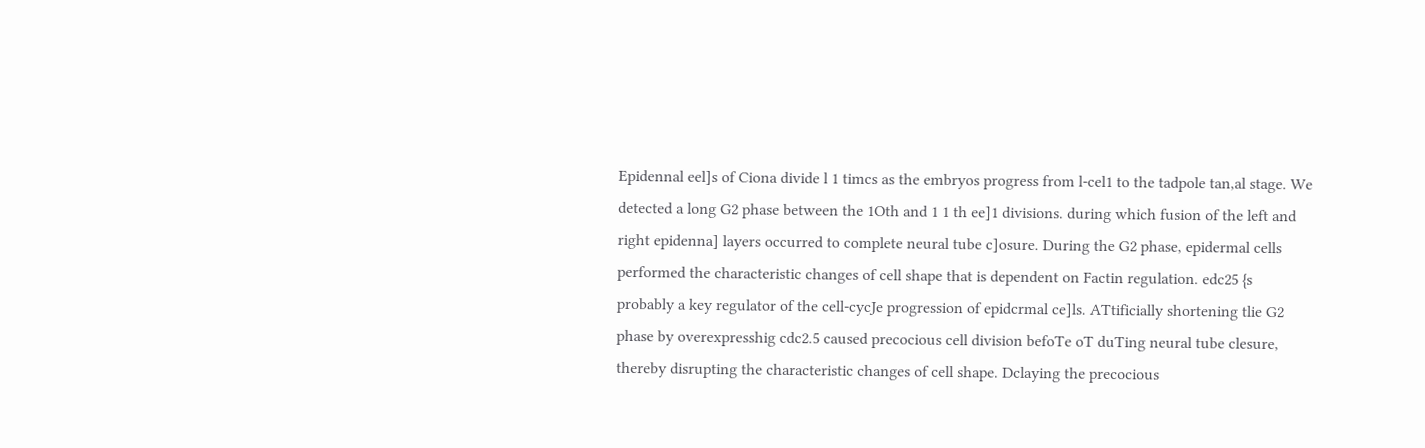Epidennal eel]s of Ciona divide l 1 timcs as the embryos progress from l-cel1 to the tadpole tan,al stage. We detected a long G2 phase between the 1Oth and 1 1 th ee]1 divisions. during which fusion of the left and right epidenna] layers occurred to complete neural tube c]osure. During the G2 phase, epidermal cells performed the characteristic changes of cell shape that is dependent on Factin regulation. edc25 {s probably a key regulator of the cell-cycJe progression of epidcrmal ce]ls. ATtificially shortening tlie G2 phase by overexpresshig cdc2.5 caused precocious cell division befoTe oT duTing neural tube clesure, thereby disrupting the characteristic changes of cell shape. Dclaying the precocious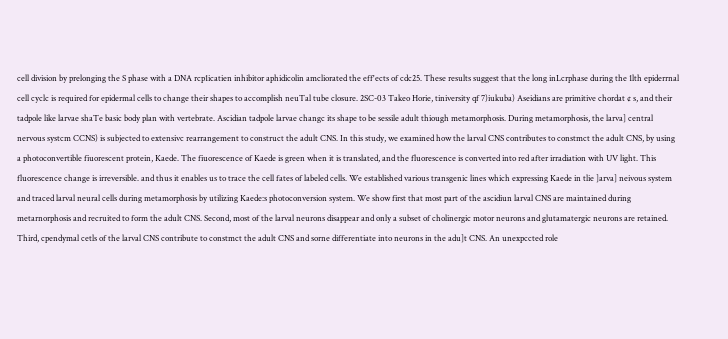cell division by prelonging the S phase with a DNA rcp1icatien inhibitor aphidicolin amcliorated the eff'ects of cdc25. These results suggest that the long inLcrphase during the 1lth epiderrnal cell cyclc is required for epidermal cells to change their shapes to accomplish neuTal tube closure. 2SC-03 Takeo Horie, tiniversity qf 7)iukuba) Aseidians are primitive chordat ¢ s, and their tadpole like larvae shaTe basic body plan with vertebrate. Ascidian tadpole larvae changc its shape to be sessile adult thiough metamorphosis. During metamorphosis, the larva] central nervous systcm CCNS) is subjected to extensivc rearrangement to construct the adult CNS. In this study, we examined how the larval CNS contributes to constmct the adult CNS, by using a photoconvertible fiuorescent protein, Kaede. The fiuorescence of Kaede is green when it is translated, and the fluorescence is converted into red after irradiation with UV light. This fluorescence change is irreversible. and thus it enables us to trace the cell fates of labeled cells. We established various transgenic lines which expressing Kaede in tlie ]arva] neivous system and traced larval neural cells during metamorphosis by utilizing Kaede:s photoconversion system. We show first that most part of the ascidiun larval CNS are maintained during metarnorphosis and recruited to form the adult CNS. Second, most of the larval neurons disappear and only a subset of cholinergic motor neurons and glutamatergic neurons are retained. Third, cpendymal cetls of the larval CNS contribute to constmct the adult CNS and sorne differentiate into neurons in the adu]t CNS. An unexpccted role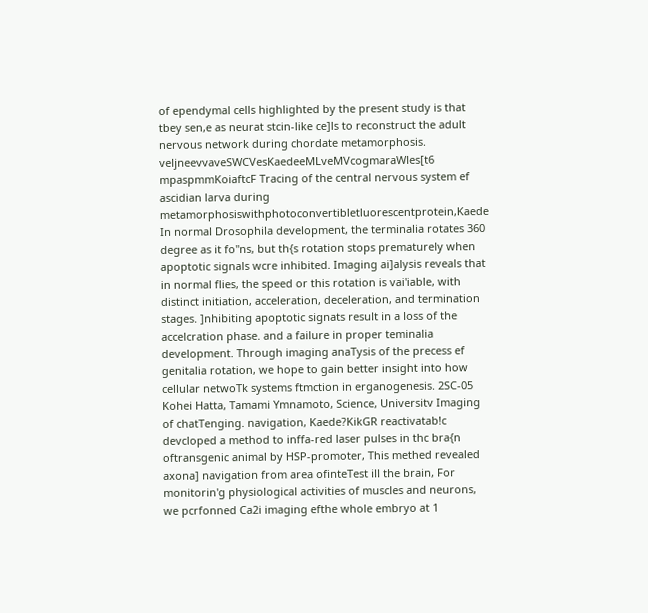of ependymal cells highlighted by the present study is that tbey sen,e as neurat stcin-like ce]ls to reconstruct the adult nervous network during chordate metamorphosis. veljneevvaveSWCVesKaedeeMLveMVcogmaraWles[t6 mpaspmmKoiaftcF Tracing of the central nervous system ef ascidian larva during metamorphosiswithphotoconvertibletluorescentprotein,Kaede In normal Drosophila development, the terminalia rotates 360 degree as it fo"ns, but th{s rotation stops prematurely when apoptotic signals wcre inhibited. Imaging ai]alysis reveals that in normal flies, the speed or this rotation is vai'iable, with distinct initiation, acceleration, deceleration, and termination stages. ]nhibiting apoptotic signats result in a loss of the accelcration phase. and a failure in proper teminalia development. Through imaging anaTysis of the precess ef genitalia rotation, we hope to gain better insight into how cellular netwoTk systems ftmction in erganogenesis. 2SC-05 Kohei Hatta, Tamami Ymnamoto, Science, Universitv Imaging of chatTenging. navigation, Kaede?KikGR reactivatab!c devcloped a method to inffa-red laser pulses in thc bra{n oftransgenic animal by HSP-promoter, This methed revealed axona] navigation from area ofinteTest ill the brain, For monitorin'g physiological activities of muscles and neurons, we pcrfonned Ca2i imaging efthe whole embryo at 1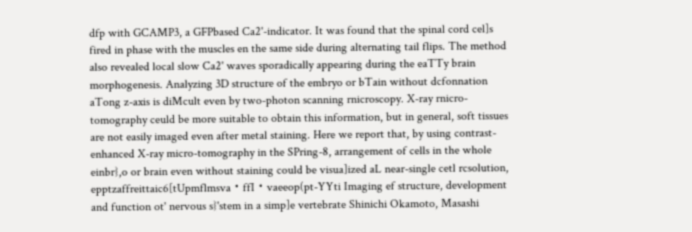dfp with GCAMP3, a GFPbased Ca2'-indicator. It was found that the spinal cord cel]s fired in phase with the muscles en the same side during alternating tail flips. The method also revealed local slow Ca2' waves sporadically appearing during the eaTTy brain morphogenesis. Analyzing 3D structure of the embryo or bTain without dcfonnation aTong z-axis is diMcult even by two-photon scanning rnicroscopy. X-ray rnicro-tomography ceuld be more suitable to obtain this information, but in general, soft tissues are not easily imaged even after metal staining. Here we report that, by using contrast-enhanced X-ray micro-tomography in the SPring-8, arrangement of cells in the whole einbr},o or brain even without staining could be visua]ized aL near-single cetl rcsolution, epptzaffreittaic6[tUpmflmsva・ffI・vaeeop(pt-YYti Imaging ef structure, development and function ot' nervous s}'stem in a simp]e vertebrate Shinichi Okamoto, Masashi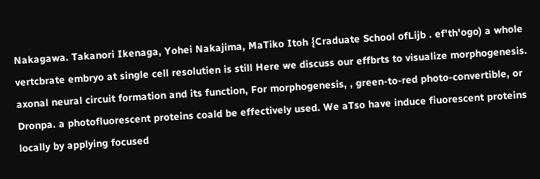Nakagawa. Takanori Ikenaga, Yohei Nakajima, MaTiko Itoh {Craduate School ofLijb . ef'th'ogo) a whole vertcbrate embryo at single cell resolutien is still Here we discuss our effbrts to visualize morphogenesis. axonal neural circuit formation and its function, For morphogenesis, , green-to-red photo-convertible, or Dronpa. a photofluorescent proteins coald be effectively used. We aTso have induce fiuorescent proteins locally by applying focused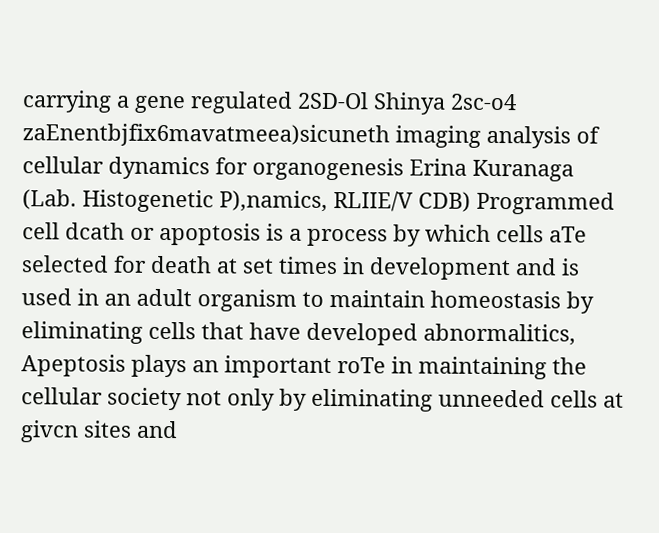carrying a gene regulated 2SD-Ol Shinya 2sc-o4 zaEnentbjfix6mavatmeea)sicuneth imaging analysis of cellular dynamics for organogenesis Erina Kuranaga (Lab. Histogenetic P),namics, RLIIE/V CDB) Programmed cell dcath or apoptosis is a process by which cells aTe selected for death at set times in development and is used in an adult organism to maintain homeostasis by eliminating cells that have developed abnormalitics, Apeptosis plays an important roTe in maintaining the cellular society not only by eliminating unneeded cells at givcn sites and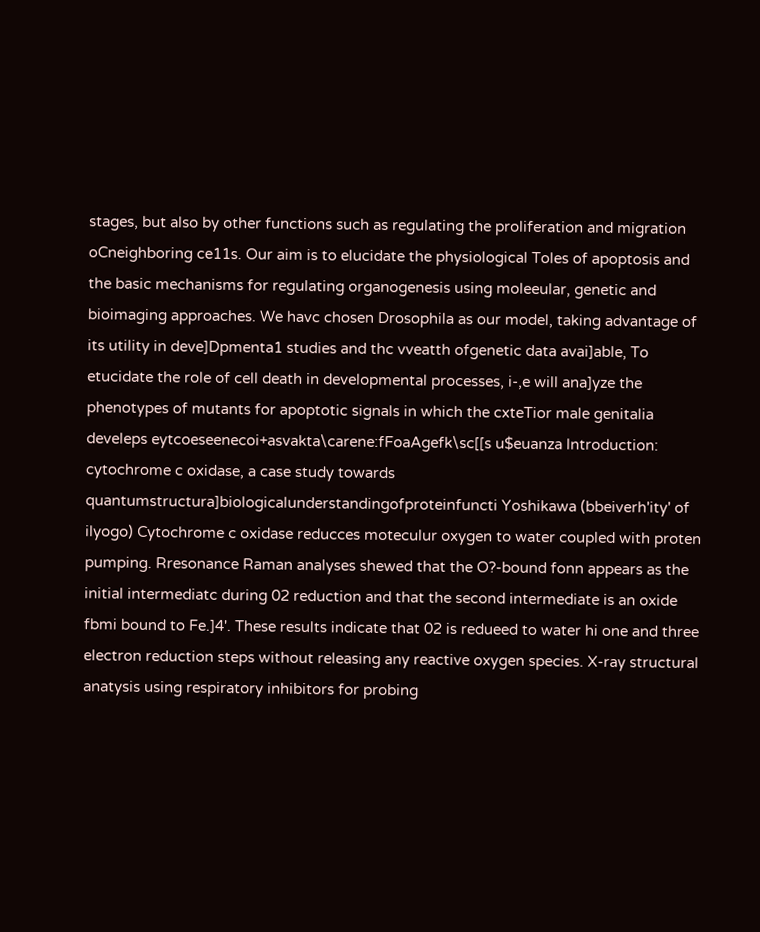stages, but also by other functions such as regulating the proliferation and migration oCneighboring ce11s. Our aim is to elucidate the physiological Toles of apoptosis and the basic mechanisms for regulating organogenesis using moleeular, genetic and bioimaging approaches. We havc chosen Drosophila as our model, taking advantage of its utility in deve]Dpmenta1 studies and thc vveatth ofgenetic data avai]able, To etucidate the role of cell death in developmental processes, i-,e will ana]yze the phenotypes of mutants for apoptotic signals in which the cxteTior male genitalia develeps eytcoeseenecoi+asvakta\carene:fFoaAgefk\sc[[s u$euanza lntroduction: cytochrome c oxidase, a case study towards quantumstructura]biologicalunderstandingofproteinfuncti Yoshikawa (bbeiverh'ity' of ilyogo) Cytochrome c oxidase reducces moteculur oxygen to water coupled with proten pumping. Rresonance Raman analyses shewed that the O?-bound fonn appears as the initial intermediatc during 02 reduction and that the second intermediate is an oxide fbmi bound to Fe.]4'. These results indicate that 02 is redueed to water hi one and three electron reduction steps without releasing any reactive oxygen species. X-ray structural anatysis using respiratory inhibitors for probing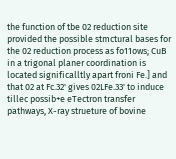the function of tbe 02 reduction site provided the possible stmctural bases for the 02 reduction process as fo11ows; CuB in a trigonal planer coordination is located significalltly apart froni Fe.] and that 02 at Fc.32' gives 02LFe.33' to induce tillec possib+e eTectron transfer pathways, X-ray strueture of bovine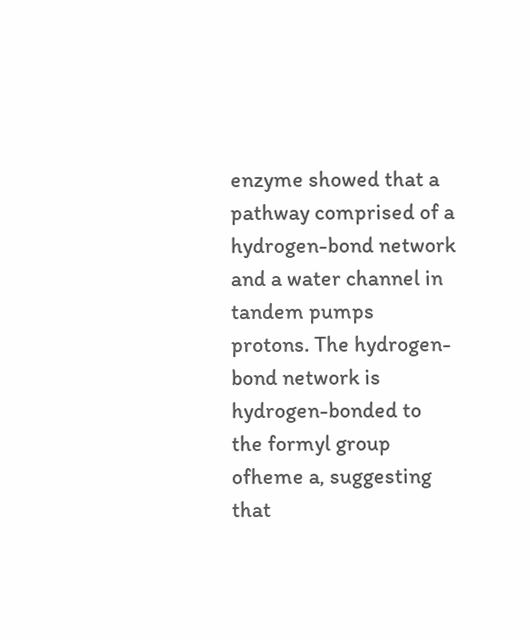enzyme showed that a pathway comprised of a hydrogen-bond network and a water channel in tandem pumps protons. The hydrogen-bond network is hydrogen-bonded to the formyl group ofheme a, suggesting that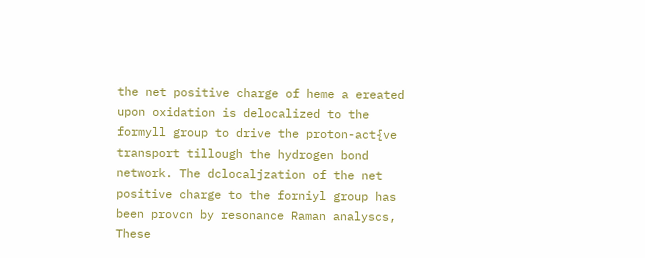the net positive charge of heme a ereated upon oxidation is delocalized to the formyll group to drive the proton-act{ve transport tillough the hydrogen bond network. The dclocaljzation of the net positive charge to the forniyl group has been provcn by resonance Raman analyscs, These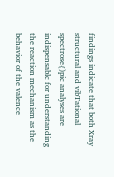findings indicate that both Xray structural and vibTational spectrose{)pic analyses are indispensablc for understanding the reaction mechanism as the behavior of the valence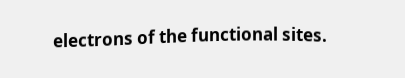electrons of the functional sites.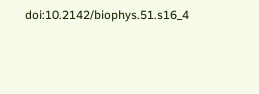doi:10.2142/biophys.51.s16_4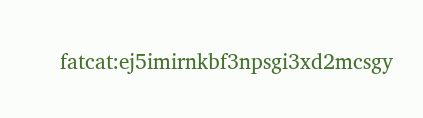fatcat:ej5imirnkbf3npsgi3xd2mcsgy